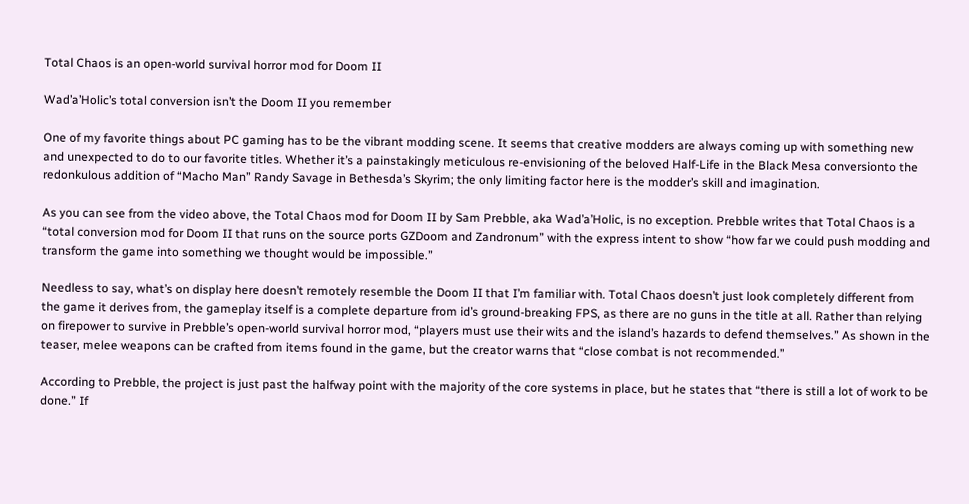Total Chaos is an open-world survival horror mod for Doom II

Wad’a’Holic’s total conversion isn’t the Doom II you remember

One of my favorite things about PC gaming has to be the vibrant modding scene. It seems that creative modders are always coming up with something new and unexpected to do to our favorite titles. Whether it’s a painstakingly meticulous re-envisioning of the beloved Half-Life in the Black Mesa conversionto the redonkulous addition of “Macho Man” Randy Savage in Bethesda’s Skyrim; the only limiting factor here is the modder’s skill and imagination.

As you can see from the video above, the Total Chaos mod for Doom II by Sam Prebble, aka Wad’a’Holic, is no exception. Prebble writes that Total Chaos is a “total conversion mod for Doom II that runs on the source ports GZDoom and Zandronum” with the express intent to show “how far we could push modding and transform the game into something we thought would be impossible.”

Needless to say, what’s on display here doesn’t remotely resemble the Doom II that I’m familiar with. Total Chaos doesn’t just look completely different from the game it derives from, the gameplay itself is a complete departure from id’s ground-breaking FPS, as there are no guns in the title at all. Rather than relying on firepower to survive in Prebble’s open-world survival horror mod, “players must use their wits and the island’s hazards to defend themselves.” As shown in the teaser, melee weapons can be crafted from items found in the game, but the creator warns that “close combat is not recommended.”

According to Prebble, the project is just past the halfway point with the majority of the core systems in place, but he states that “there is still a lot of work to be done.” If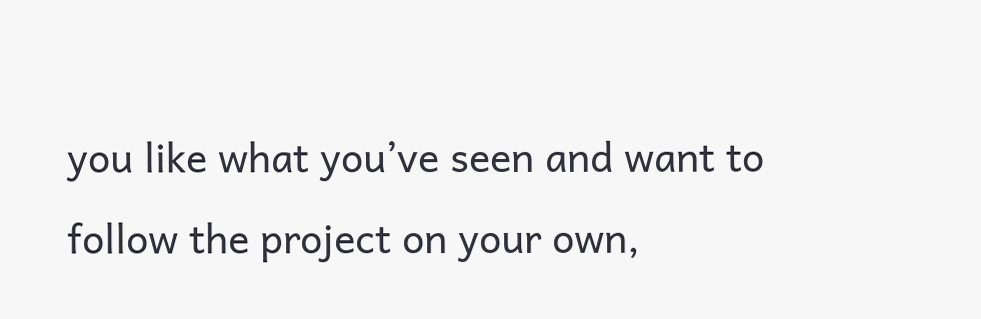you like what you’ve seen and want to follow the project on your own,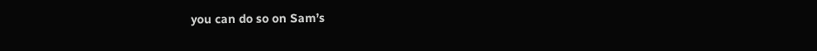you can do so on Sam’s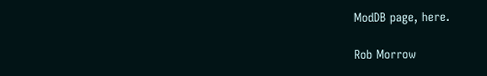ModDB page, here.

Rob Morrow